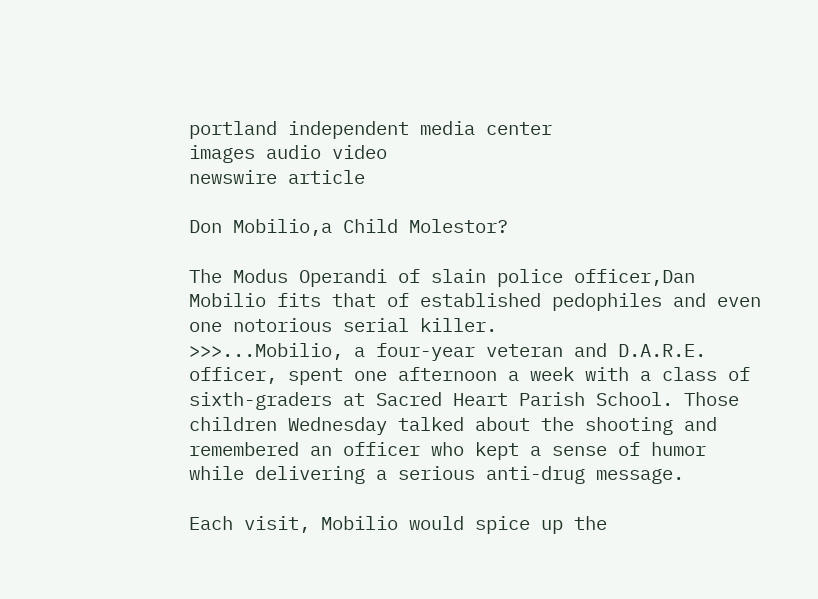portland independent media center
images audio video
newswire article

Don Mobilio,a Child Molestor?

The Modus Operandi of slain police officer,Dan Mobilio fits that of established pedophiles and even one notorious serial killer.
>>>...Mobilio, a four-year veteran and D.A.R.E. officer, spent one afternoon a week with a class of sixth-graders at Sacred Heart Parish School. Those children Wednesday talked about the shooting and remembered an officer who kept a sense of humor while delivering a serious anti-drug message.

Each visit, Mobilio would spice up the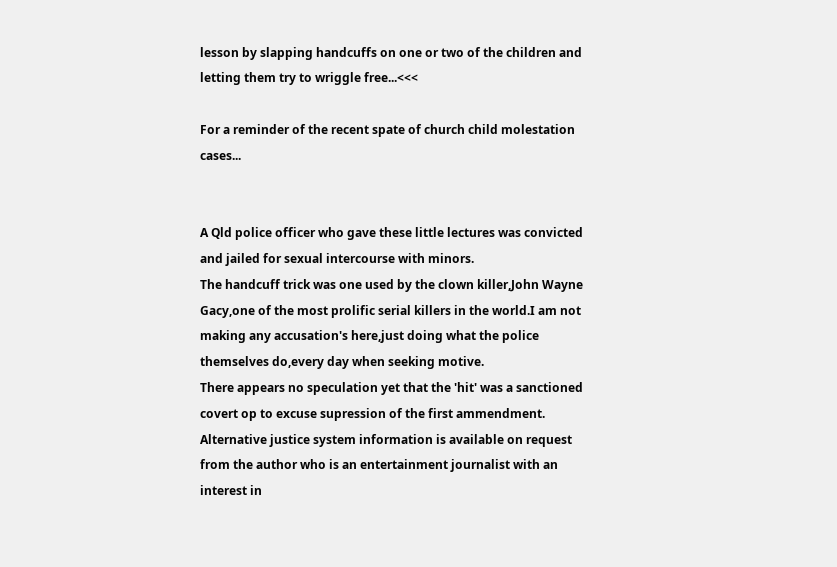lesson by slapping handcuffs on one or two of the children and letting them try to wriggle free...<<<

For a reminder of the recent spate of church child molestation cases...


A Qld police officer who gave these little lectures was convicted and jailed for sexual intercourse with minors.
The handcuff trick was one used by the clown killer,John Wayne Gacy,one of the most prolific serial killers in the world.I am not making any accusation's here,just doing what the police themselves do,every day when seeking motive.
There appears no speculation yet that the 'hit' was a sanctioned covert op to excuse supression of the first ammendment.
Alternative justice system information is available on request from the author who is an entertainment journalist with an interest in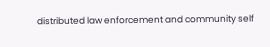distributed law enforcement and community self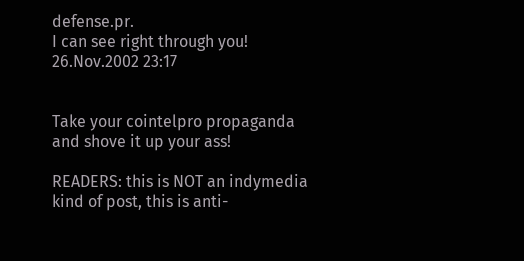defense.pr.
I can see right through you! 26.Nov.2002 23:17


Take your cointelpro propaganda and shove it up your ass!

READERS: this is NOT an indymedia kind of post, this is anti-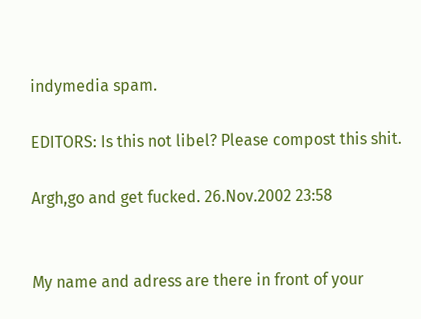indymedia spam.

EDITORS: Is this not libel? Please compost this shit.

Argh,go and get fucked. 26.Nov.2002 23:58


My name and adress are there in front of your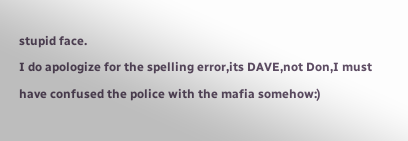stupid face.
I do apologize for the spelling error,its DAVE,not Don,I must have confused the police with the mafia somehow:)